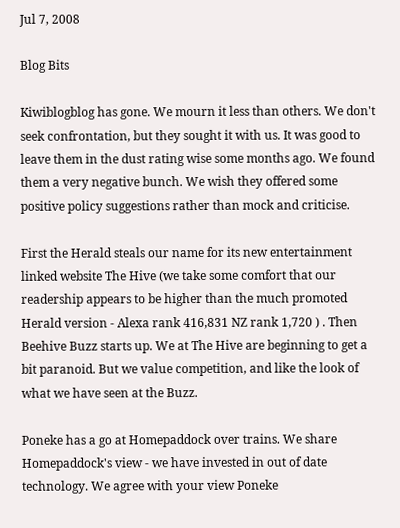Jul 7, 2008

Blog Bits

Kiwiblogblog has gone. We mourn it less than others. We don't seek confrontation, but they sought it with us. It was good to leave them in the dust rating wise some months ago. We found them a very negative bunch. We wish they offered some positive policy suggestions rather than mock and criticise.

First the Herald steals our name for its new entertainment linked website The Hive (we take some comfort that our readership appears to be higher than the much promoted Herald version - Alexa rank 416,831 NZ rank 1,720 ) . Then Beehive Buzz starts up. We at The Hive are beginning to get a bit paranoid. But we value competition, and like the look of what we have seen at the Buzz.

Poneke has a go at Homepaddock over trains. We share Homepaddock's view - we have invested in out of date technology. We agree with your view Poneke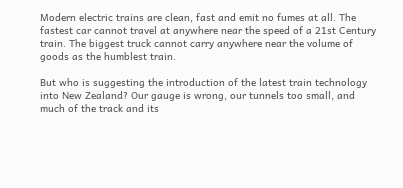Modern electric trains are clean, fast and emit no fumes at all. The fastest car cannot travel at anywhere near the speed of a 21st Century train. The biggest truck cannot carry anywhere near the volume of goods as the humblest train.

But who is suggesting the introduction of the latest train technology into New Zealand? Our gauge is wrong, our tunnels too small, and much of the track and its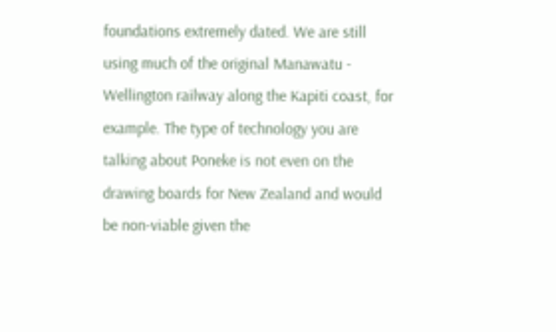foundations extremely dated. We are still using much of the original Manawatu - Wellington railway along the Kapiti coast, for example. The type of technology you are talking about Poneke is not even on the drawing boards for New Zealand and would be non-viable given the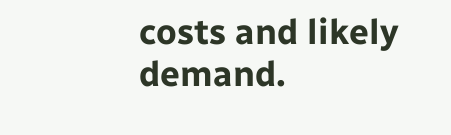costs and likely demand.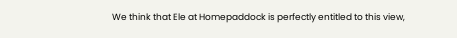We think that Ele at Homepaddock is perfectly entitled to this view,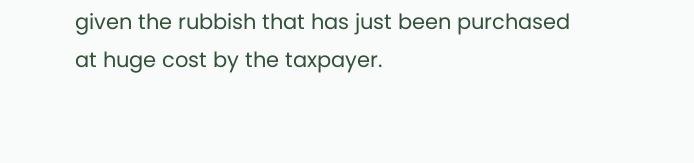given the rubbish that has just been purchased at huge cost by the taxpayer.